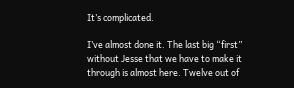It’s complicated.

I’ve almost done it. The last big “first” without Jesse that we have to make it through is almost here. Twelve out of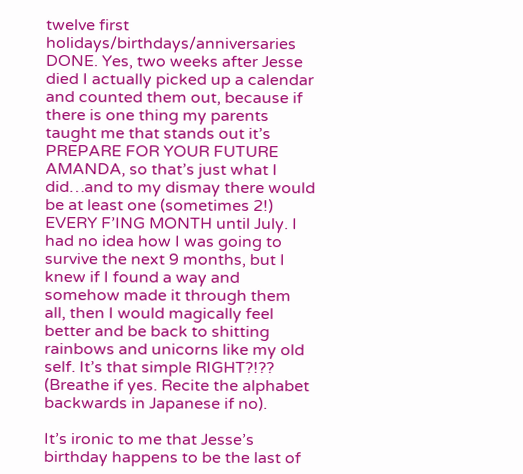twelve first holidays/birthdays/anniversaries DONE. Yes, two weeks after Jesse died I actually picked up a calendar and counted them out, because if there is one thing my parents taught me that stands out it’s PREPARE FOR YOUR FUTURE AMANDA, so that’s just what I did…and to my dismay there would be at least one (sometimes 2!) EVERY F’ING MONTH until July. I had no idea how I was going to survive the next 9 months, but I knew if I found a way and somehow made it through them all, then I would magically feel better and be back to shitting rainbows and unicorns like my old self. It’s that simple RIGHT?!?? (Breathe if yes. Recite the alphabet backwards in Japanese if no).

It’s ironic to me that Jesse’s birthday happens to be the last of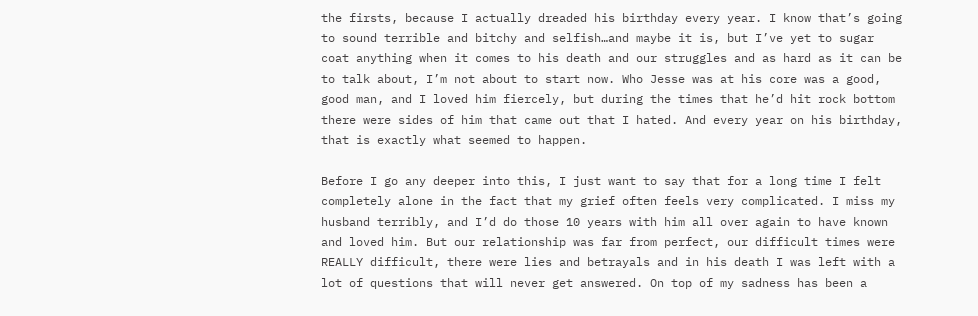the firsts, because I actually dreaded his birthday every year. I know that’s going to sound terrible and bitchy and selfish…and maybe it is, but I’ve yet to sugar coat anything when it comes to his death and our struggles and as hard as it can be to talk about, I’m not about to start now. Who Jesse was at his core was a good, good man, and I loved him fiercely, but during the times that he’d hit rock bottom there were sides of him that came out that I hated. And every year on his birthday, that is exactly what seemed to happen.

Before I go any deeper into this, I just want to say that for a long time I felt completely alone in the fact that my grief often feels very complicated. I miss my husband terribly, and I’d do those 10 years with him all over again to have known and loved him. But our relationship was far from perfect, our difficult times were REALLY difficult, there were lies and betrayals and in his death I was left with a lot of questions that will never get answered. On top of my sadness has been a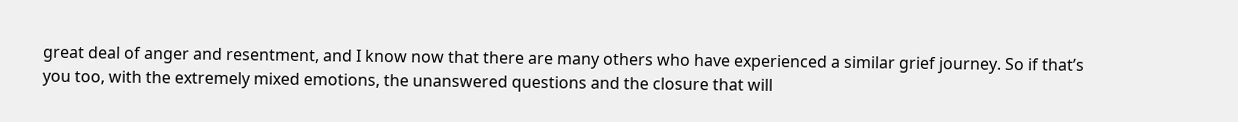great deal of anger and resentment, and I know now that there are many others who have experienced a similar grief journey. So if that’s you too, with the extremely mixed emotions, the unanswered questions and the closure that will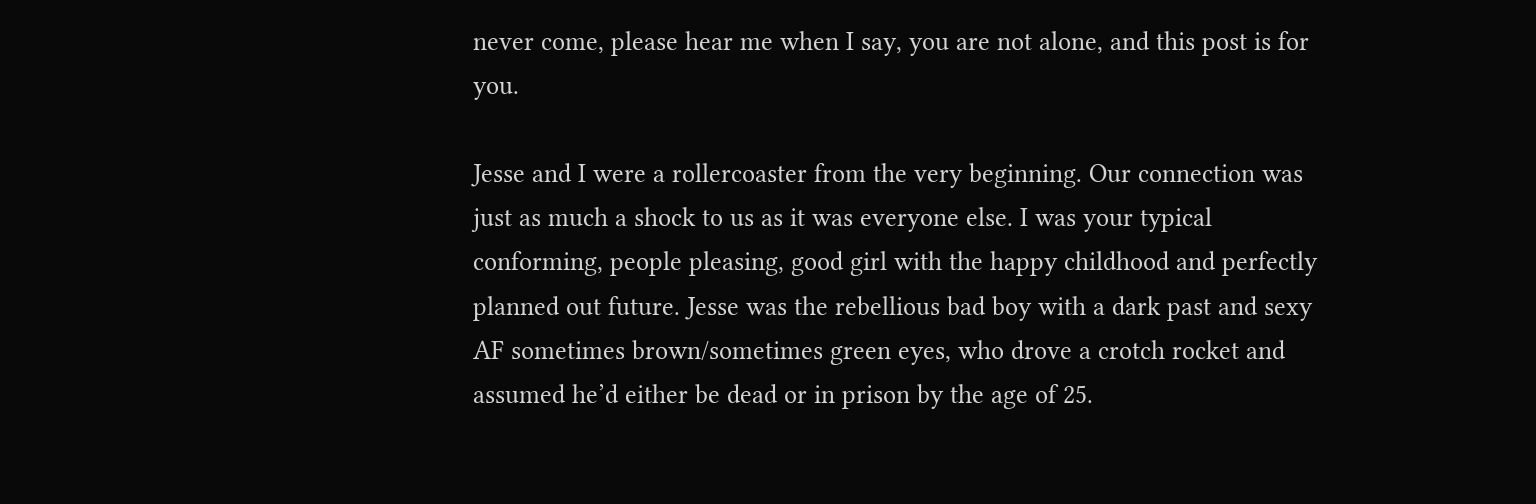never come, please hear me when I say, you are not alone, and this post is for you.

Jesse and I were a rollercoaster from the very beginning. Our connection was just as much a shock to us as it was everyone else. I was your typical conforming, people pleasing, good girl with the happy childhood and perfectly planned out future. Jesse was the rebellious bad boy with a dark past and sexy AF sometimes brown/sometimes green eyes, who drove a crotch rocket and assumed he’d either be dead or in prison by the age of 25.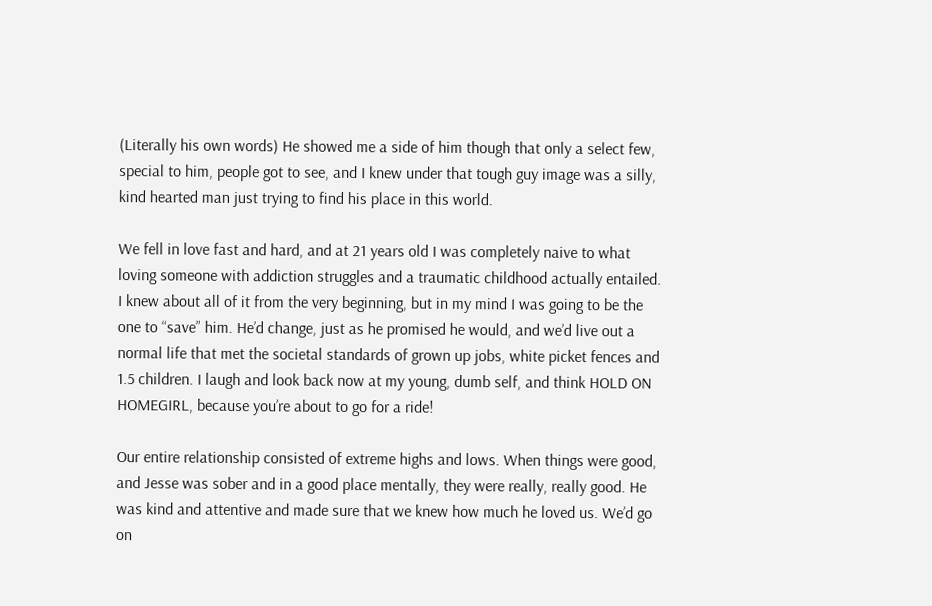(Literally his own words) He showed me a side of him though that only a select few, special to him, people got to see, and I knew under that tough guy image was a silly, kind hearted man just trying to find his place in this world.

We fell in love fast and hard, and at 21 years old I was completely naive to what loving someone with addiction struggles and a traumatic childhood actually entailed. I knew about all of it from the very beginning, but in my mind I was going to be the one to “save” him. He’d change, just as he promised he would, and we’d live out a normal life that met the societal standards of grown up jobs, white picket fences and 1.5 children. I laugh and look back now at my young, dumb self, and think HOLD ON HOMEGIRL, because you’re about to go for a ride!

Our entire relationship consisted of extreme highs and lows. When things were good, and Jesse was sober and in a good place mentally, they were really, really good. He was kind and attentive and made sure that we knew how much he loved us. We’d go on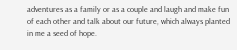adventures as a family or as a couple and laugh and make fun of each other and talk about our future, which always planted in me a seed of hope.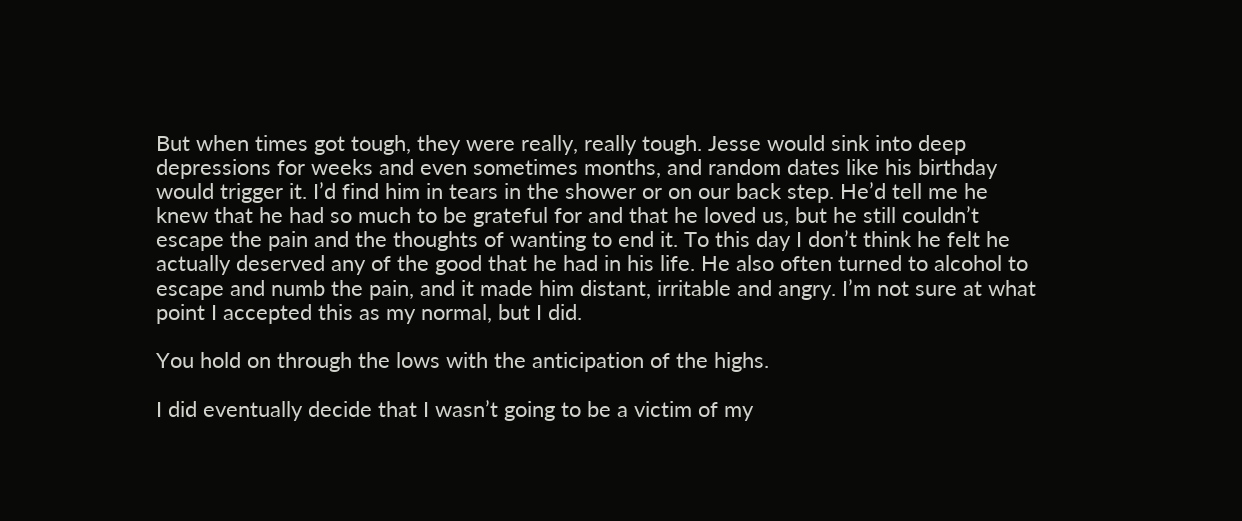But when times got tough, they were really, really tough. Jesse would sink into deep depressions for weeks and even sometimes months, and random dates like his birthday would trigger it. I’d find him in tears in the shower or on our back step. He’d tell me he knew that he had so much to be grateful for and that he loved us, but he still couldn’t escape the pain and the thoughts of wanting to end it. To this day I don’t think he felt he actually deserved any of the good that he had in his life. He also often turned to alcohol to escape and numb the pain, and it made him distant, irritable and angry. I’m not sure at what point I accepted this as my normal, but I did.

You hold on through the lows with the anticipation of the highs.

I did eventually decide that I wasn’t going to be a victim of my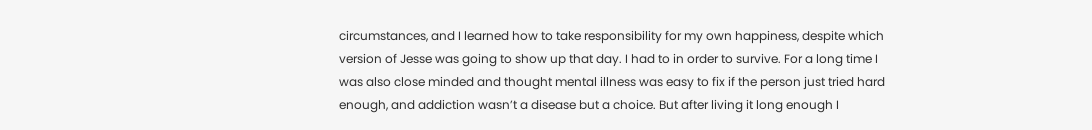circumstances, and I learned how to take responsibility for my own happiness, despite which version of Jesse was going to show up that day. I had to in order to survive. For a long time I was also close minded and thought mental illness was easy to fix if the person just tried hard enough, and addiction wasn’t a disease but a choice. But after living it long enough I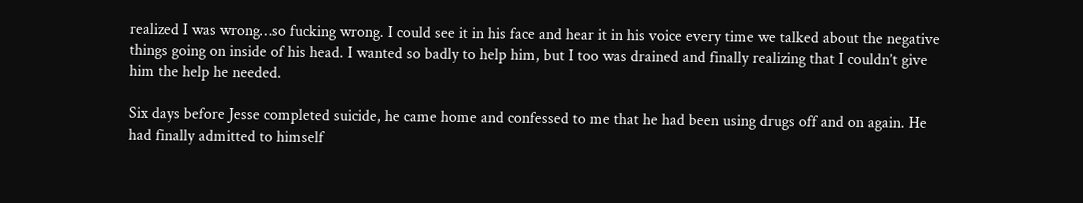realized I was wrong…so fucking wrong. I could see it in his face and hear it in his voice every time we talked about the negative things going on inside of his head. I wanted so badly to help him, but I too was drained and finally realizing that I couldn’t give him the help he needed.

Six days before Jesse completed suicide, he came home and confessed to me that he had been using drugs off and on again. He had finally admitted to himself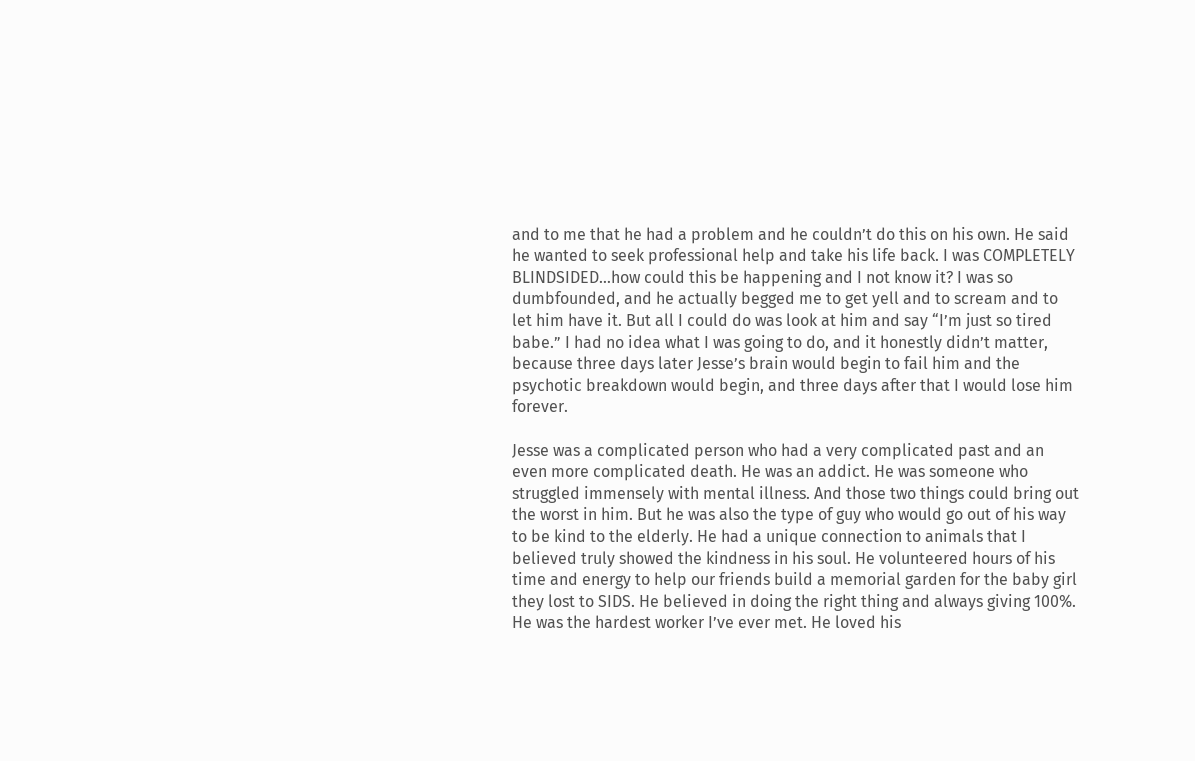and to me that he had a problem and he couldn’t do this on his own. He said he wanted to seek professional help and take his life back. I was COMPLETELY BLINDSIDED…how could this be happening and I not know it? I was so dumbfounded, and he actually begged me to get yell and to scream and to let him have it. But all I could do was look at him and say “I’m just so tired babe.” I had no idea what I was going to do, and it honestly didn’t matter, because three days later Jesse’s brain would begin to fail him and the psychotic breakdown would begin, and three days after that I would lose him forever.

Jesse was a complicated person who had a very complicated past and an even more complicated death. He was an addict. He was someone who struggled immensely with mental illness. And those two things could bring out the worst in him. But he was also the type of guy who would go out of his way to be kind to the elderly. He had a unique connection to animals that I believed truly showed the kindness in his soul. He volunteered hours of his time and energy to help our friends build a memorial garden for the baby girl they lost to SIDS. He believed in doing the right thing and always giving 100%. He was the hardest worker I’ve ever met. He loved his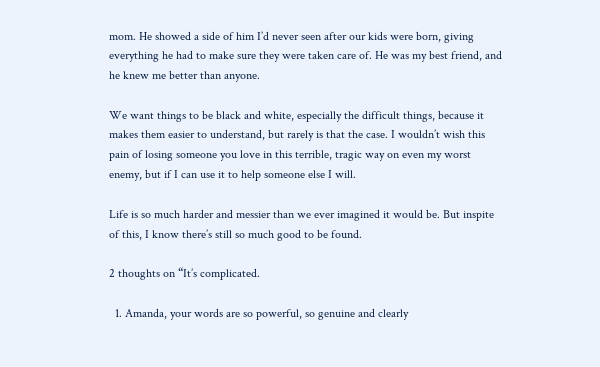mom. He showed a side of him I’d never seen after our kids were born, giving everything he had to make sure they were taken care of. He was my best friend, and he knew me better than anyone.

We want things to be black and white, especially the difficult things, because it makes them easier to understand, but rarely is that the case. I wouldn’t wish this pain of losing someone you love in this terrible, tragic way on even my worst enemy, but if I can use it to help someone else I will.

Life is so much harder and messier than we ever imagined it would be. But inspite of this, I know there’s still so much good to be found.

2 thoughts on “It’s complicated.

  1. Amanda, your words are so powerful, so genuine and clearly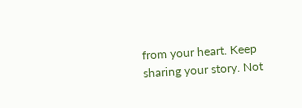from your heart. Keep sharing your story. Not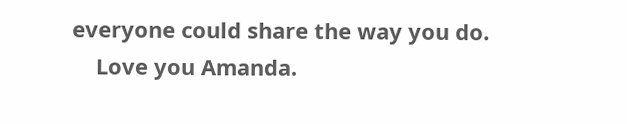everyone could share the way you do.
    Love you Amanda.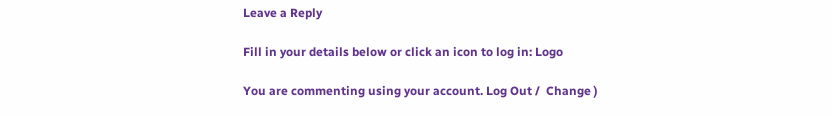Leave a Reply

Fill in your details below or click an icon to log in: Logo

You are commenting using your account. Log Out /  Change )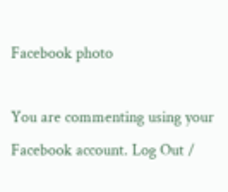Facebook photo

You are commenting using your Facebook account. Log Out /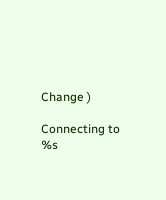Change )

Connecting to %s